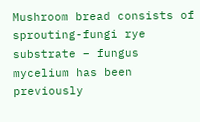Mushroom bread consists of sprouting-fungi rye substrate – fungus mycelium has been previously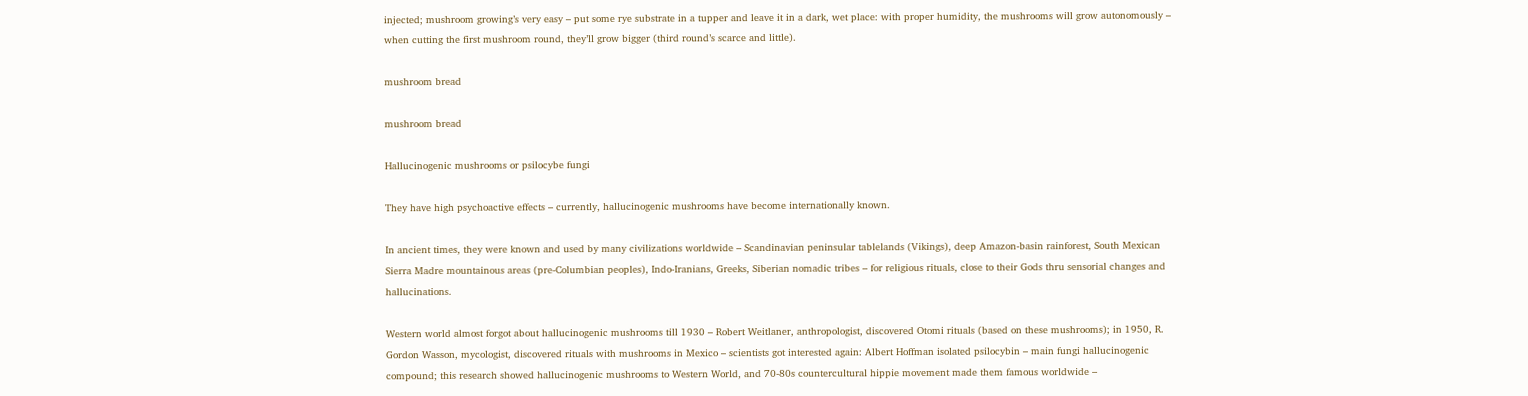injected; mushroom growing’s very easy – put some rye substrate in a tupper and leave it in a dark, wet place: with proper humidity, the mushrooms will grow autonomously – when cutting the first mushroom round, they’ll grow bigger (third round’s scarce and little).

mushroom bread

mushroom bread

Hallucinogenic mushrooms or psilocybe fungi

They have high psychoactive effects – currently, hallucinogenic mushrooms have become internationally known.

In ancient times, they were known and used by many civilizations worldwide – Scandinavian peninsular tablelands (Vikings), deep Amazon-basin rainforest, South Mexican Sierra Madre mountainous areas (pre-Columbian peoples), Indo-Iranians, Greeks, Siberian nomadic tribes – for religious rituals, close to their Gods thru sensorial changes and hallucinations.

Western world almost forgot about hallucinogenic mushrooms till 1930 – Robert Weitlaner, anthropologist, discovered Otomi rituals (based on these mushrooms); in 1950, R. Gordon Wasson, mycologist, discovered rituals with mushrooms in Mexico – scientists got interested again: Albert Hoffman isolated psilocybin – main fungi hallucinogenic compound; this research showed hallucinogenic mushrooms to Western World, and 70-80s countercultural hippie movement made them famous worldwide –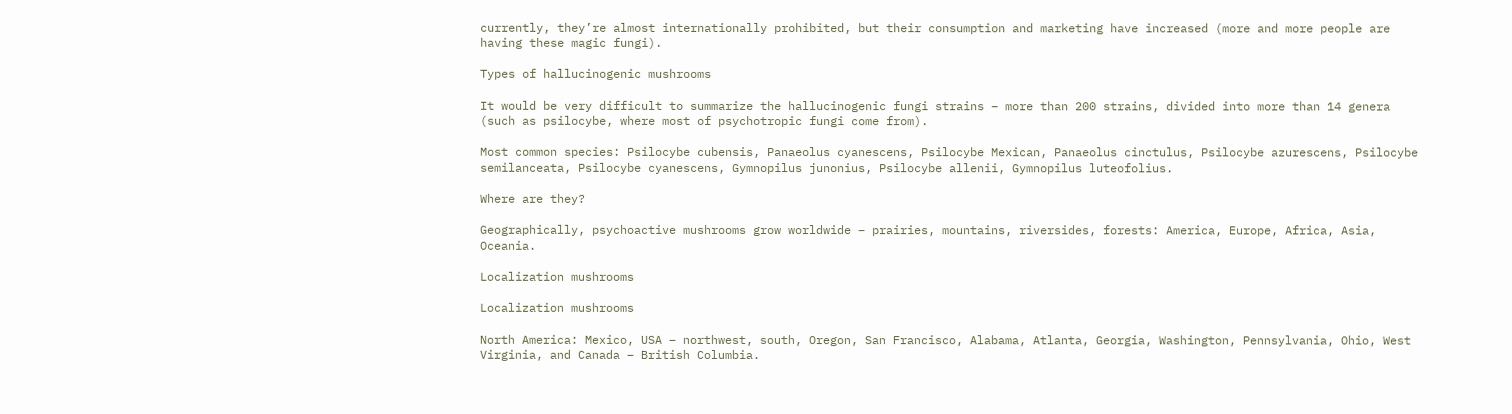currently, they’re almost internationally prohibited, but their consumption and marketing have increased (more and more people are having these magic fungi).

Types of hallucinogenic mushrooms

It would be very difficult to summarize the hallucinogenic fungi strains – more than 200 strains, divided into more than 14 genera (such as psilocybe, where most of psychotropic fungi come from).

Most common species: Psilocybe cubensis, Panaeolus cyanescens, Psilocybe Mexican, Panaeolus cinctulus, Psilocybe azurescens, Psilocybe semilanceata, Psilocybe cyanescens, Gymnopilus junonius, Psilocybe allenii, Gymnopilus luteofolius.

Where are they?

Geographically, psychoactive mushrooms grow worldwide – prairies, mountains, riversides, forests: America, Europe, Africa, Asia, Oceania.

Localization mushrooms

Localization mushrooms

North America: Mexico, USA – northwest, south, Oregon, San Francisco, Alabama, Atlanta, Georgia, Washington, Pennsylvania, Ohio, West Virginia, and Canada – British Columbia.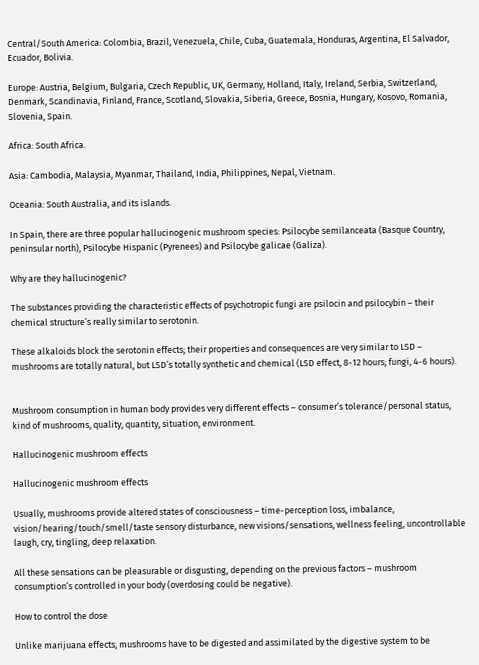Central/South America: Colombia, Brazil, Venezuela, Chile, Cuba, Guatemala, Honduras, Argentina, El Salvador, Ecuador, Bolivia.

Europe: Austria, Belgium, Bulgaria, Czech Republic, UK, Germany, Holland, Italy, Ireland, Serbia, Switzerland, Denmark, Scandinavia, Finland, France, Scotland, Slovakia, Siberia, Greece, Bosnia, Hungary, Kosovo, Romania, Slovenia, Spain.

Africa: South Africa.

Asia: Cambodia, Malaysia, Myanmar, Thailand, India, Philippines, Nepal, Vietnam.

Oceania: South Australia, and its islands.

In Spain, there are three popular hallucinogenic mushroom species: Psilocybe semilanceata (Basque Country, peninsular north), Psilocybe Hispanic (Pyrenees) and Psilocybe galicae (Galiza).

Why are they hallucinogenic?

The substances providing the characteristic effects of psychotropic fungi are psilocin and psilocybin – their chemical structure’s really similar to serotonin.

These alkaloids block the serotonin effects; their properties and consequences are very similar to LSD – mushrooms are totally natural, but LSD’s totally synthetic and chemical (LSD effect, 8-12 hours; fungi, 4-6 hours).


Mushroom consumption in human body provides very different effects – consumer’s tolerance/personal status, kind of mushrooms, quality, quantity, situation, environment.

Hallucinogenic mushroom effects

Hallucinogenic mushroom effects

Usually, mushrooms provide altered states of consciousness – time-perception loss, imbalance, vision/hearing/touch/smell/taste sensory disturbance, new visions/sensations, wellness feeling, uncontrollable laugh, cry, tingling, deep relaxation.

All these sensations can be pleasurable or disgusting, depending on the previous factors – mushroom consumption’s controlled in your body (overdosing could be negative).

How to control the dose

Unlike marijuana effects, mushrooms have to be digested and assimilated by the digestive system to be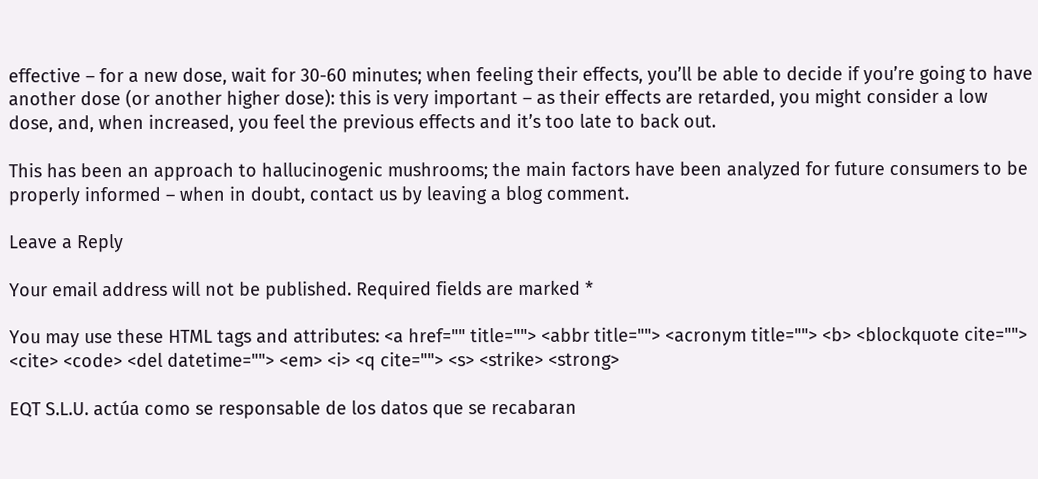effective – for a new dose, wait for 30-60 minutes; when feeling their effects, you’ll be able to decide if you’re going to have another dose (or another higher dose): this is very important – as their effects are retarded, you might consider a low dose, and, when increased, you feel the previous effects and it’s too late to back out.

This has been an approach to hallucinogenic mushrooms; the main factors have been analyzed for future consumers to be properly informed – when in doubt, contact us by leaving a blog comment.

Leave a Reply

Your email address will not be published. Required fields are marked *

You may use these HTML tags and attributes: <a href="" title=""> <abbr title=""> <acronym title=""> <b> <blockquote cite=""> <cite> <code> <del datetime=""> <em> <i> <q cite=""> <s> <strike> <strong>

EQT S.L.U. actúa como se responsable de los datos que se recabaran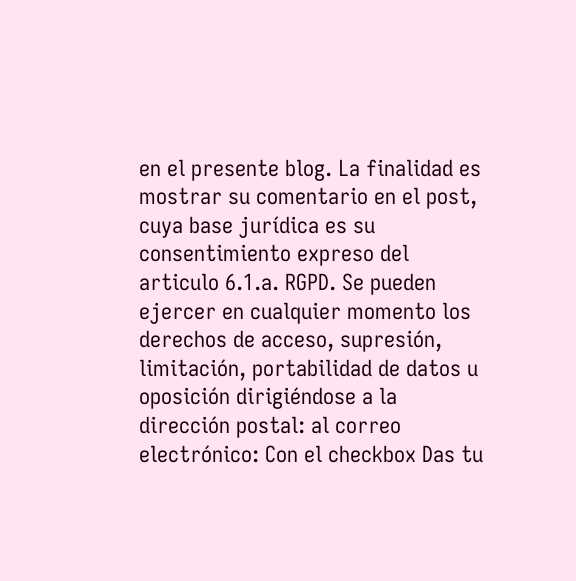en el presente blog. La finalidad es mostrar su comentario en el post, cuya base jurídica es su consentimiento expreso del articulo 6.1.a. RGPD. Se pueden ejercer en cualquier momento los derechos de acceso, supresión, limitación, portabilidad de datos u oposición dirigiéndose a la dirección postal: al correo electrónico: Con el checkbox Das tu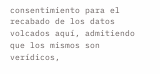consentimiento para el recabado de los datos volcados aquí, admitiendo que los mismos son verídicos,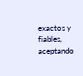exactos y fiables, aceptando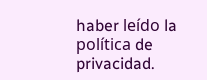haber leído la política de privacidad.